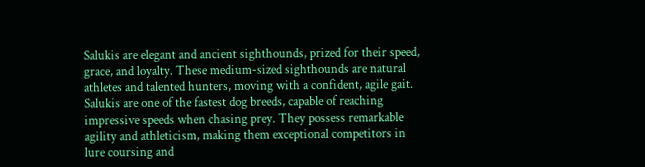Salukis are elegant and ancient sighthounds, prized for their speed, grace, and loyalty. These medium-sized sighthounds are natural athletes and talented hunters, moving with a confident, agile gait. Salukis are one of the fastest dog breeds, capable of reaching impressive speeds when chasing prey. They possess remarkable agility and athleticism, making them exceptional competitors in lure coursing and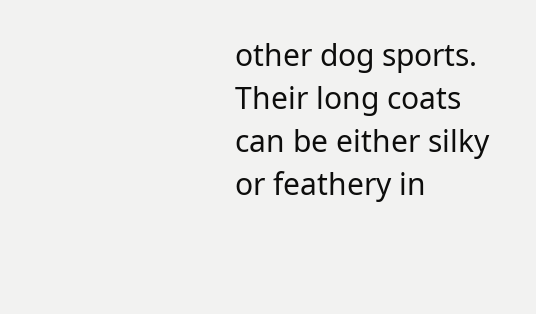other dog sports. Their long coats can be either silky or feathery in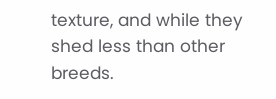texture, and while they shed less than other breeds.